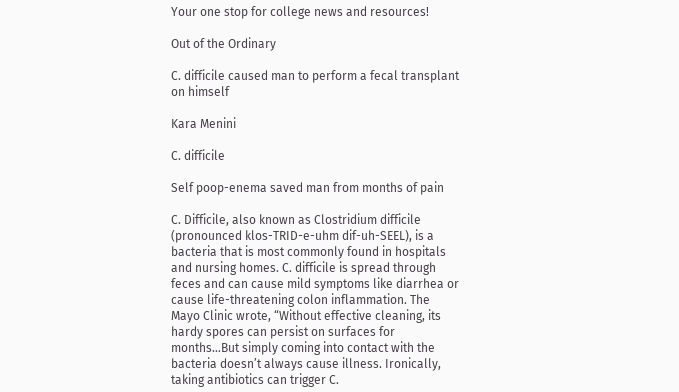Your one stop for college news and resources!

Out of the Ordinary

C. difficile caused man to perform a fecal transplant on himself

Kara Menini

C. difficile

Self poop-enema saved man from months of pain

C. Difficile, also known as Clostridium difficile (pronounced klos-TRID-e-uhm dif-uh-SEEL), is a bacteria that is most commonly found in hospitals and nursing homes. C. difficile is spread through feces and can cause mild symptoms like diarrhea or cause life-threatening colon inflammation. The Mayo Clinic wrote, “Without effective cleaning, its hardy spores can persist on surfaces for months…But simply coming into contact with the bacteria doesn’t always cause illness. Ironically, taking antibiotics can trigger C.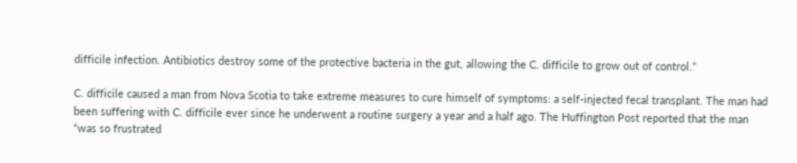difficile infection. Antibiotics destroy some of the protective bacteria in the gut, allowing the C. difficile to grow out of control.”

C. difficile caused a man from Nova Scotia to take extreme measures to cure himself of symptoms: a self-injected fecal transplant. The man had been suffering with C. difficile ever since he underwent a routine surgery a year and a half ago. The Huffington Post reported that the man “was so frustrated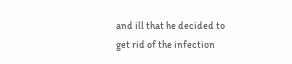and ill that he decided to get rid of the infection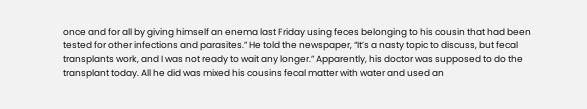once and for all by giving himself an enema last Friday using feces belonging to his cousin that had been tested for other infections and parasites.” He told the newspaper, “It’s a nasty topic to discuss, but fecal transplants work, and I was not ready to wait any longer.” Apparently, his doctor was supposed to do the transplant today. All he did was mixed his cousins fecal matter with water and used an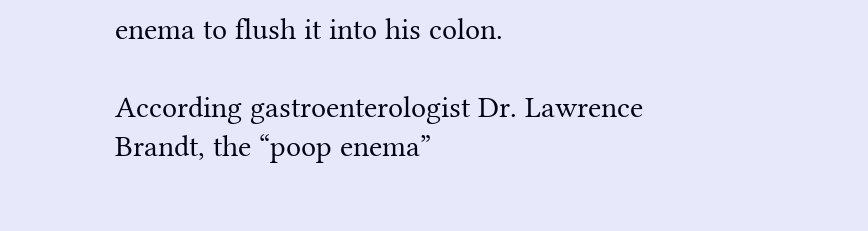enema to flush it into his colon.

According gastroenterologist Dr. Lawrence Brandt, the “poop enema”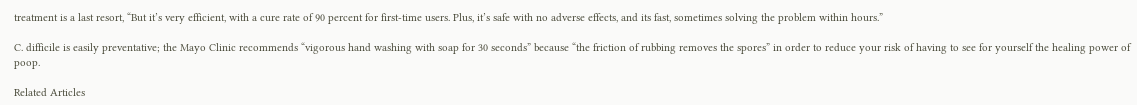treatment is a last resort, “But it’s very efficient, with a cure rate of 90 percent for first-time users. Plus, it’s safe with no adverse effects, and its fast, sometimes solving the problem within hours.”

C. difficile is easily preventative; the Mayo Clinic recommends “vigorous hand washing with soap for 30 seconds” because “the friction of rubbing removes the spores” in order to reduce your risk of having to see for yourself the healing power of poop.

Related Articles